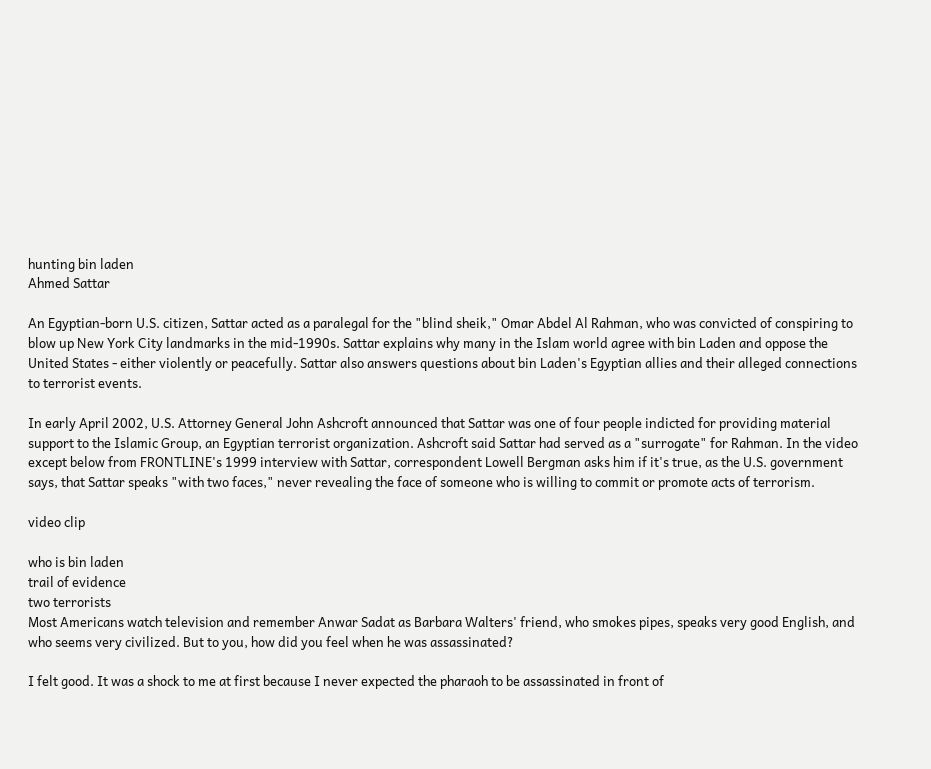hunting bin laden
Ahmed Sattar

An Egyptian-born U.S. citizen, Sattar acted as a paralegal for the "blind sheik," Omar Abdel Al Rahman, who was convicted of conspiring to blow up New York City landmarks in the mid-1990s. Sattar explains why many in the Islam world agree with bin Laden and oppose the United States - either violently or peacefully. Sattar also answers questions about bin Laden's Egyptian allies and their alleged connections to terrorist events.

In early April 2002, U.S. Attorney General John Ashcroft announced that Sattar was one of four people indicted for providing material support to the Islamic Group, an Egyptian terrorist organization. Ashcroft said Sattar had served as a "surrogate" for Rahman. In the video except below from FRONTLINE's 1999 interview with Sattar, correspondent Lowell Bergman asks him if it's true, as the U.S. government says, that Sattar speaks "with two faces," never revealing the face of someone who is willing to commit or promote acts of terrorism.

video clip

who is bin laden
trail of evidence
two terrorists
Most Americans watch television and remember Anwar Sadat as Barbara Walters' friend, who smokes pipes, speaks very good English, and who seems very civilized. But to you, how did you feel when he was assassinated?

I felt good. It was a shock to me at first because I never expected the pharaoh to be assassinated in front of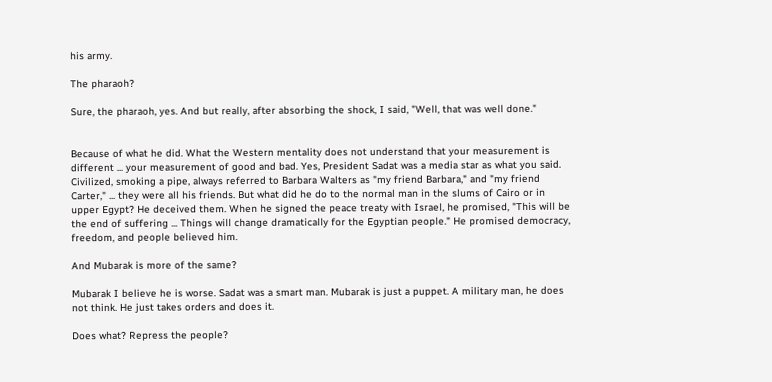his army.

The pharaoh?

Sure, the pharaoh, yes. And but really, after absorbing the shock, I said, "Well, that was well done."


Because of what he did. What the Western mentality does not understand that your measurement is different ... your measurement of good and bad. Yes, President Sadat was a media star as what you said. Civilized, smoking a pipe, always referred to Barbara Walters as "my friend Barbara," and "my friend Carter," ... they were all his friends. But what did he do to the normal man in the slums of Cairo or in upper Egypt? He deceived them. When he signed the peace treaty with Israel, he promised, "This will be the end of suffering ... Things will change dramatically for the Egyptian people." He promised democracy, freedom, and people believed him.

And Mubarak is more of the same?

Mubarak I believe he is worse. Sadat was a smart man. Mubarak is just a puppet. A military man, he does not think. He just takes orders and does it.

Does what? Repress the people?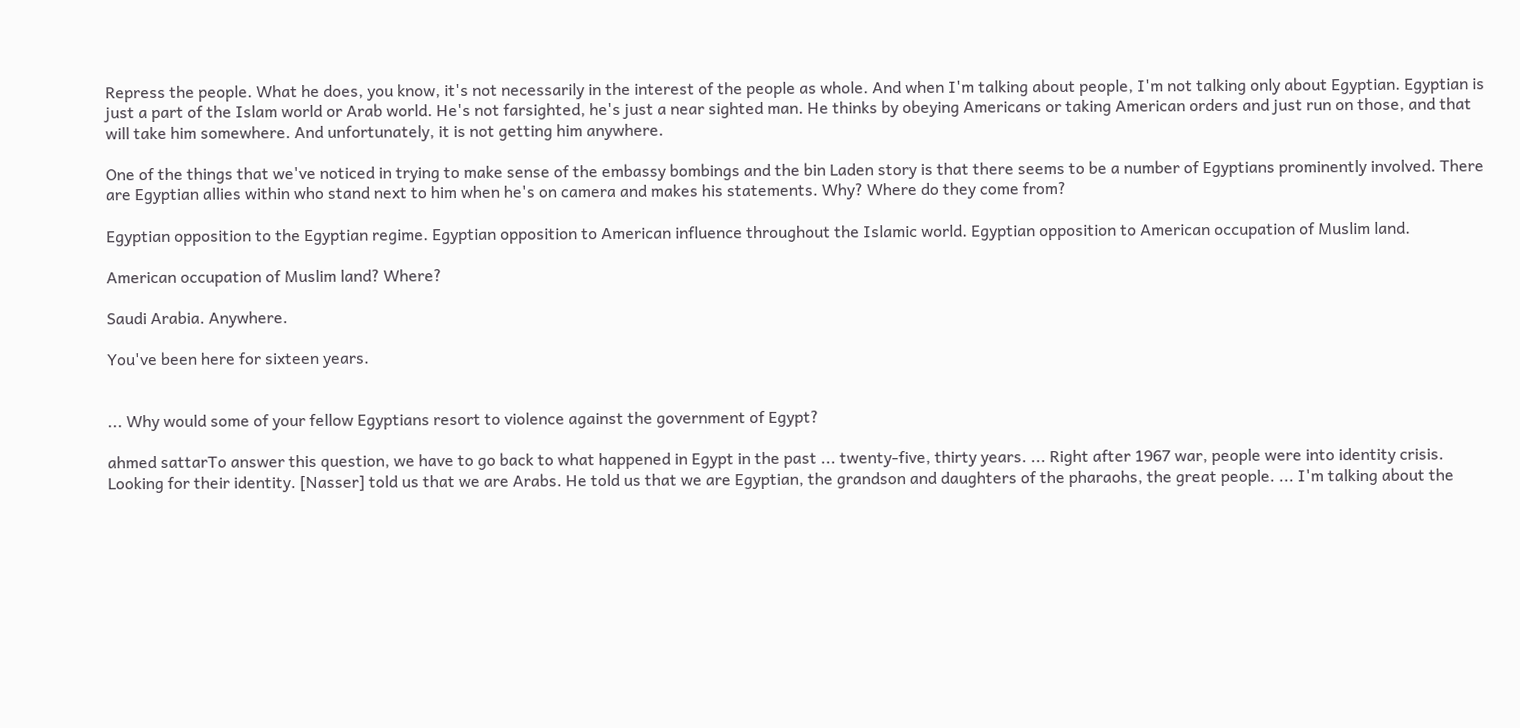Repress the people. What he does, you know, it's not necessarily in the interest of the people as whole. And when I'm talking about people, I'm not talking only about Egyptian. Egyptian is just a part of the Islam world or Arab world. He's not farsighted, he's just a near sighted man. He thinks by obeying Americans or taking American orders and just run on those, and that will take him somewhere. And unfortunately, it is not getting him anywhere.

One of the things that we've noticed in trying to make sense of the embassy bombings and the bin Laden story is that there seems to be a number of Egyptians prominently involved. There are Egyptian allies within who stand next to him when he's on camera and makes his statements. Why? Where do they come from?

Egyptian opposition to the Egyptian regime. Egyptian opposition to American influence throughout the Islamic world. Egyptian opposition to American occupation of Muslim land.

American occupation of Muslim land? Where?

Saudi Arabia. Anywhere.

You've been here for sixteen years.


... Why would some of your fellow Egyptians resort to violence against the government of Egypt?

ahmed sattarTo answer this question, we have to go back to what happened in Egypt in the past ... twenty-five, thirty years. ... Right after 1967 war, people were into identity crisis. Looking for their identity. [Nasser] told us that we are Arabs. He told us that we are Egyptian, the grandson and daughters of the pharaohs, the great people. ... I'm talking about the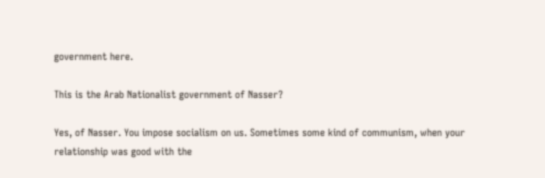government here.

This is the Arab Nationalist government of Nasser?

Yes, of Nasser. You impose socialism on us. Sometimes some kind of communism, when your relationship was good with the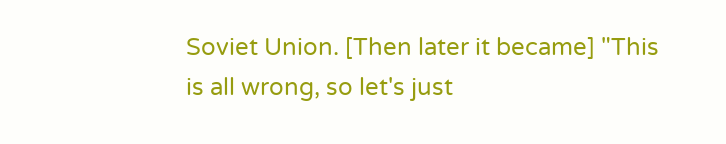Soviet Union. [Then later it became] "This is all wrong, so let's just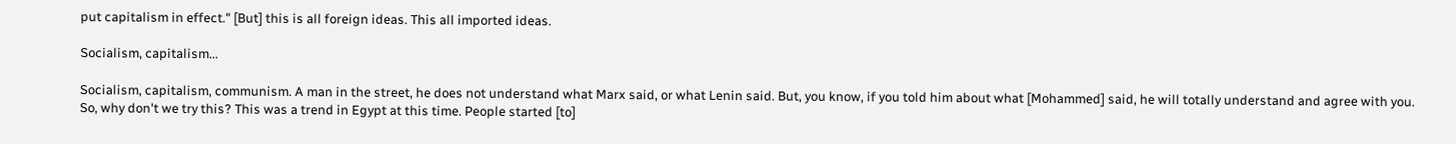put capitalism in effect." [But] this is all foreign ideas. This all imported ideas.

Socialism, capitalism...

Socialism, capitalism, communism. A man in the street, he does not understand what Marx said, or what Lenin said. But, you know, if you told him about what [Mohammed] said, he will totally understand and agree with you. So, why don't we try this? This was a trend in Egypt at this time. People started [to]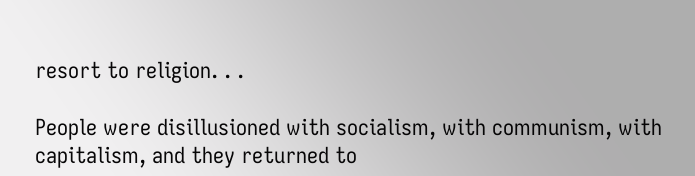resort to religion. . .

People were disillusioned with socialism, with communism, with capitalism, and they returned to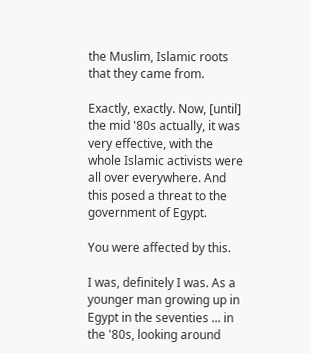the Muslim, Islamic roots that they came from.

Exactly, exactly. Now, [until] the mid '80s actually, it was very effective, with the whole Islamic activists were all over everywhere. And this posed a threat to the government of Egypt.

You were affected by this.

I was, definitely I was. As a younger man growing up in Egypt in the seventies ... in the '80s, looking around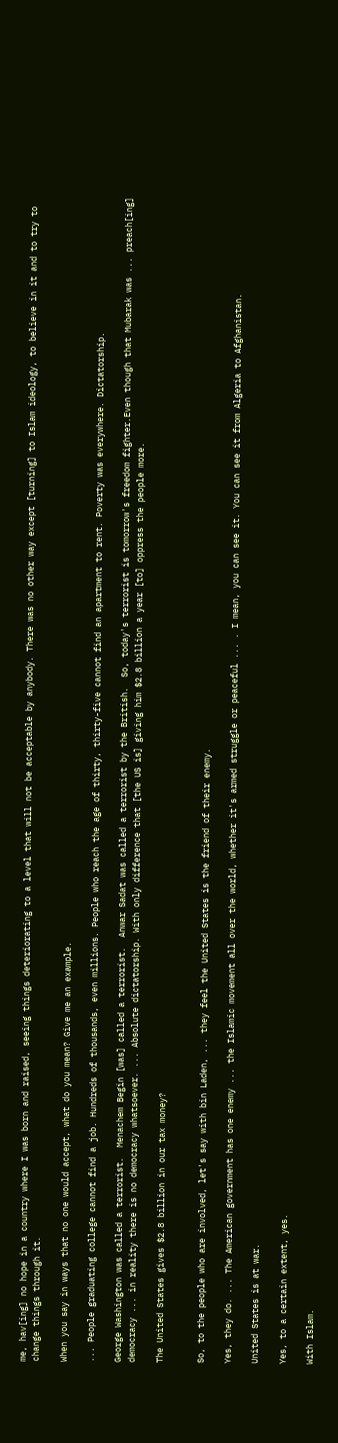me, hav[ing] no hope in a country where I was born and raised, seeing things deteriorating to a level that will not be acceptable by anybody. There was no other way except [turning] to Islam ideology, to believe in it and to try to change things through it.

When you say in ways that no one would accept, what do you mean? Give me an example.

... People graduating college cannot find a job. Hundreds of thousands, even millions. People who reach the age of thirty, thirty-five cannot find an apartment to rent. Poverty was everywhere. Dictatorship.

George Washington was called a terrorist.  Menachem Begin [was] called a terrorist.  Anwar Sadat was called a terrorist by the British.  So, today's terrorist is tomorrow's freedom fighter.Even though that Mubarak was ... preach[ing] democracy ... in reality there is no democracy whatsoever. ... Absolute dictatorship. With only difference that [the US is] giving him $2.8 billion a year [to] oppress the people more.

The United States gives $2.8 billion in our tax money?


So, to the people who are involved, let's say with bin Laden, ... they feel the United States is the friend of their enemy.

Yes, they do. ... The American government has one enemy ... the Islamic movement all over the world, whether it's armed struggle or peaceful ... . I mean, you can see it. You can see it from Algeria to Afghanistan.

United States is at war.

Yes, to a certain extent, yes.

With Islam.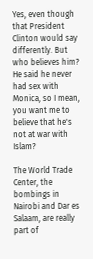Yes, even though that President Clinton would say differently. But who believes him? He said he never had sex with Monica, so I mean, you want me to believe that he's not at war with Islam?

The World Trade Center, the bombings in Nairobi and Dar es Salaam, are really part of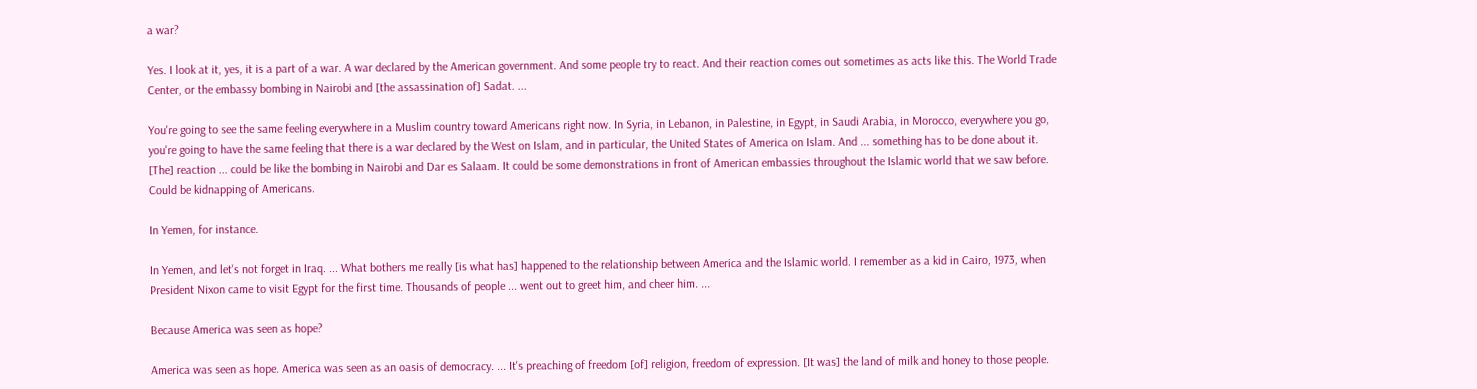a war?

Yes. I look at it, yes, it is a part of a war. A war declared by the American government. And some people try to react. And their reaction comes out sometimes as acts like this. The World Trade Center, or the embassy bombing in Nairobi and [the assassination of] Sadat. ...

You're going to see the same feeling everywhere in a Muslim country toward Americans right now. In Syria, in Lebanon, in Palestine, in Egypt, in Saudi Arabia, in Morocco, everywhere you go, you're going to have the same feeling that there is a war declared by the West on Islam, and in particular, the United States of America on Islam. And ... something has to be done about it. [The] reaction ... could be like the bombing in Nairobi and Dar es Salaam. It could be some demonstrations in front of American embassies throughout the Islamic world that we saw before. Could be kidnapping of Americans.

In Yemen, for instance.

In Yemen, and let's not forget in Iraq. ... What bothers me really [is what has] happened to the relationship between America and the Islamic world. I remember as a kid in Cairo, 1973, when President Nixon came to visit Egypt for the first time. Thousands of people ... went out to greet him, and cheer him. ...

Because America was seen as hope?

America was seen as hope. America was seen as an oasis of democracy. ... It's preaching of freedom [of] religion, freedom of expression. [It was] the land of milk and honey to those people.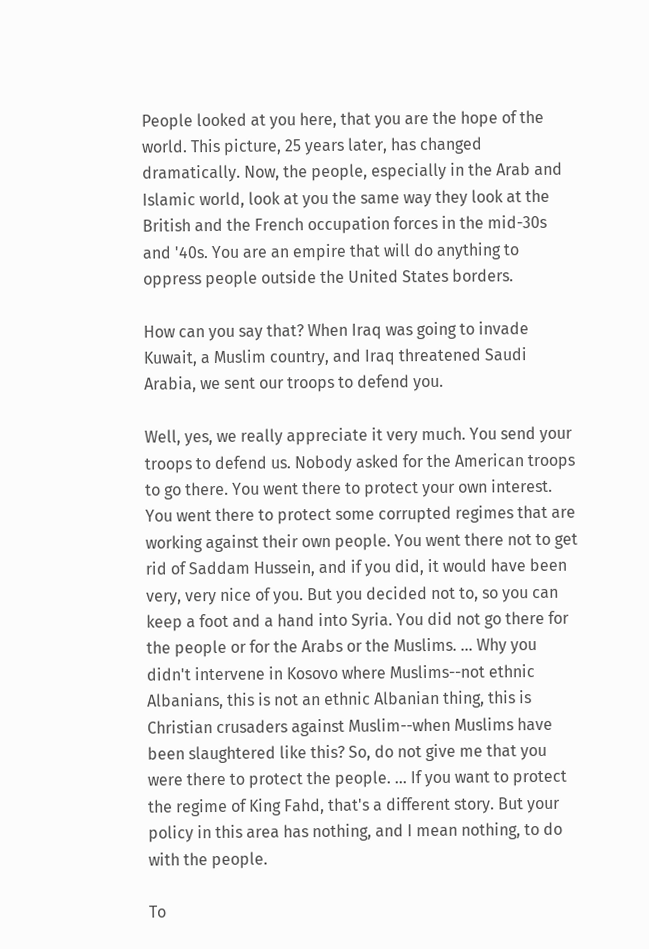People looked at you here, that you are the hope of the world. This picture, 25 years later, has changed dramatically. Now, the people, especially in the Arab and Islamic world, look at you the same way they look at the British and the French occupation forces in the mid-30s and '40s. You are an empire that will do anything to oppress people outside the United States borders.

How can you say that? When Iraq was going to invade Kuwait, a Muslim country, and Iraq threatened Saudi Arabia, we sent our troops to defend you.

Well, yes, we really appreciate it very much. You send your troops to defend us. Nobody asked for the American troops to go there. You went there to protect your own interest. You went there to protect some corrupted regimes that are working against their own people. You went there not to get rid of Saddam Hussein, and if you did, it would have been very, very nice of you. But you decided not to, so you can keep a foot and a hand into Syria. You did not go there for the people or for the Arabs or the Muslims. ... Why you didn't intervene in Kosovo where Muslims--not ethnic Albanians, this is not an ethnic Albanian thing, this is Christian crusaders against Muslim--when Muslims have been slaughtered like this? So, do not give me that you were there to protect the people. ... If you want to protect the regime of King Fahd, that's a different story. But your policy in this area has nothing, and I mean nothing, to do with the people.

To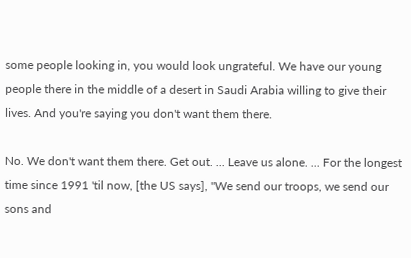some people looking in, you would look ungrateful. We have our young people there in the middle of a desert in Saudi Arabia willing to give their lives. And you're saying you don't want them there.

No. We don't want them there. Get out. ... Leave us alone. ... For the longest time since 1991 'til now, [the US says], "We send our troops, we send our sons and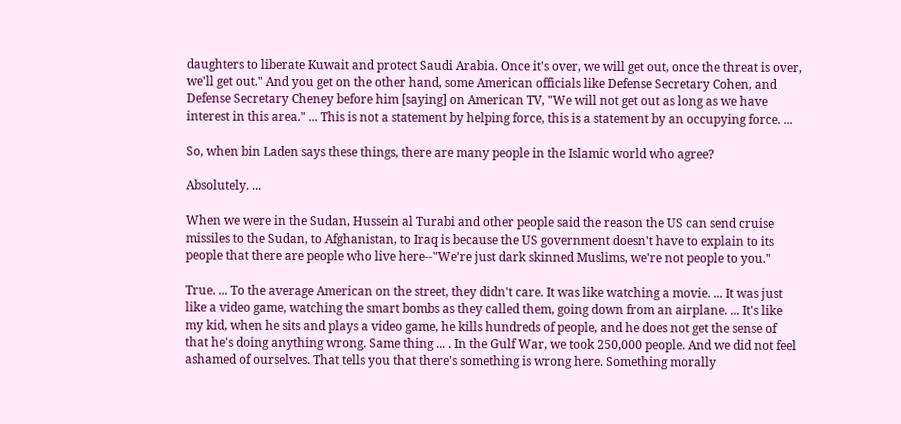daughters to liberate Kuwait and protect Saudi Arabia. Once it's over, we will get out, once the threat is over, we'll get out." And you get on the other hand, some American officials like Defense Secretary Cohen, and Defense Secretary Cheney before him [saying] on American TV, "We will not get out as long as we have interest in this area." ... This is not a statement by helping force, this is a statement by an occupying force. ...

So, when bin Laden says these things, there are many people in the Islamic world who agree?

Absolutely. ...

When we were in the Sudan, Hussein al Turabi and other people said the reason the US can send cruise missiles to the Sudan, to Afghanistan, to Iraq is because the US government doesn't have to explain to its people that there are people who live here--"We're just dark skinned Muslims, we're not people to you."

True. ... To the average American on the street, they didn't care. It was like watching a movie. ... It was just like a video game, watching the smart bombs as they called them, going down from an airplane. ... It's like my kid, when he sits and plays a video game, he kills hundreds of people, and he does not get the sense of that he's doing anything wrong. Same thing ... . In the Gulf War, we took 250,000 people. And we did not feel ashamed of ourselves. That tells you that there's something is wrong here. Something morally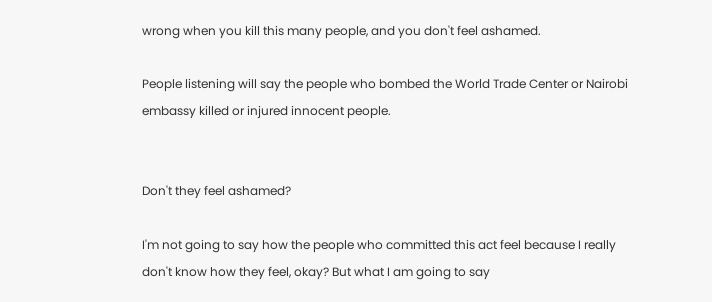wrong when you kill this many people, and you don't feel ashamed.

People listening will say the people who bombed the World Trade Center or Nairobi embassy killed or injured innocent people.


Don't they feel ashamed?

I'm not going to say how the people who committed this act feel because I really don't know how they feel, okay? But what I am going to say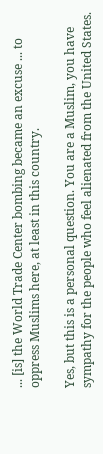... [is] the World Trade Center bombing became an excuse ... to oppress Muslims here, at least in this country.

Yes, but this is a personal question. You are a Muslim, you have sympathy for the people who feel alienated from the United States.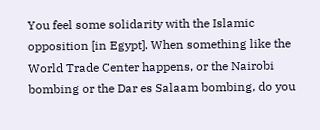You feel some solidarity with the Islamic opposition [in Egypt]. When something like the World Trade Center happens, or the Nairobi bombing or the Dar es Salaam bombing, do you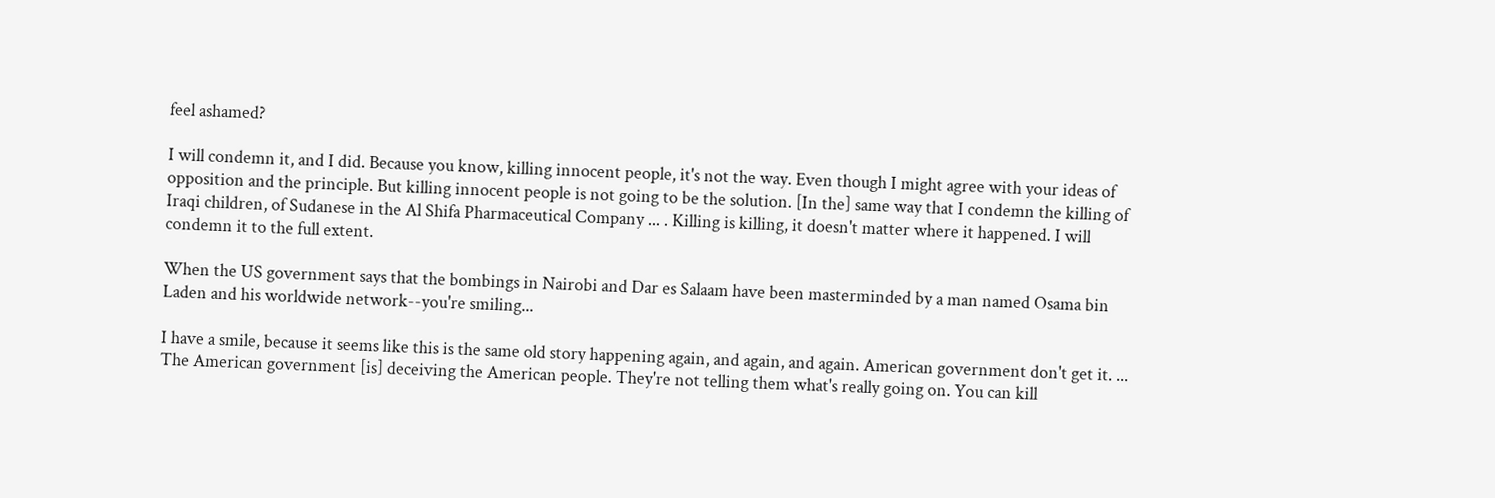feel ashamed?

I will condemn it, and I did. Because you know, killing innocent people, it's not the way. Even though I might agree with your ideas of opposition and the principle. But killing innocent people is not going to be the solution. [In the] same way that I condemn the killing of Iraqi children, of Sudanese in the Al Shifa Pharmaceutical Company ... . Killing is killing, it doesn't matter where it happened. I will condemn it to the full extent.

When the US government says that the bombings in Nairobi and Dar es Salaam have been masterminded by a man named Osama bin Laden and his worldwide network--you're smiling...

I have a smile, because it seems like this is the same old story happening again, and again, and again. American government don't get it. ... The American government [is] deceiving the American people. They're not telling them what's really going on. You can kill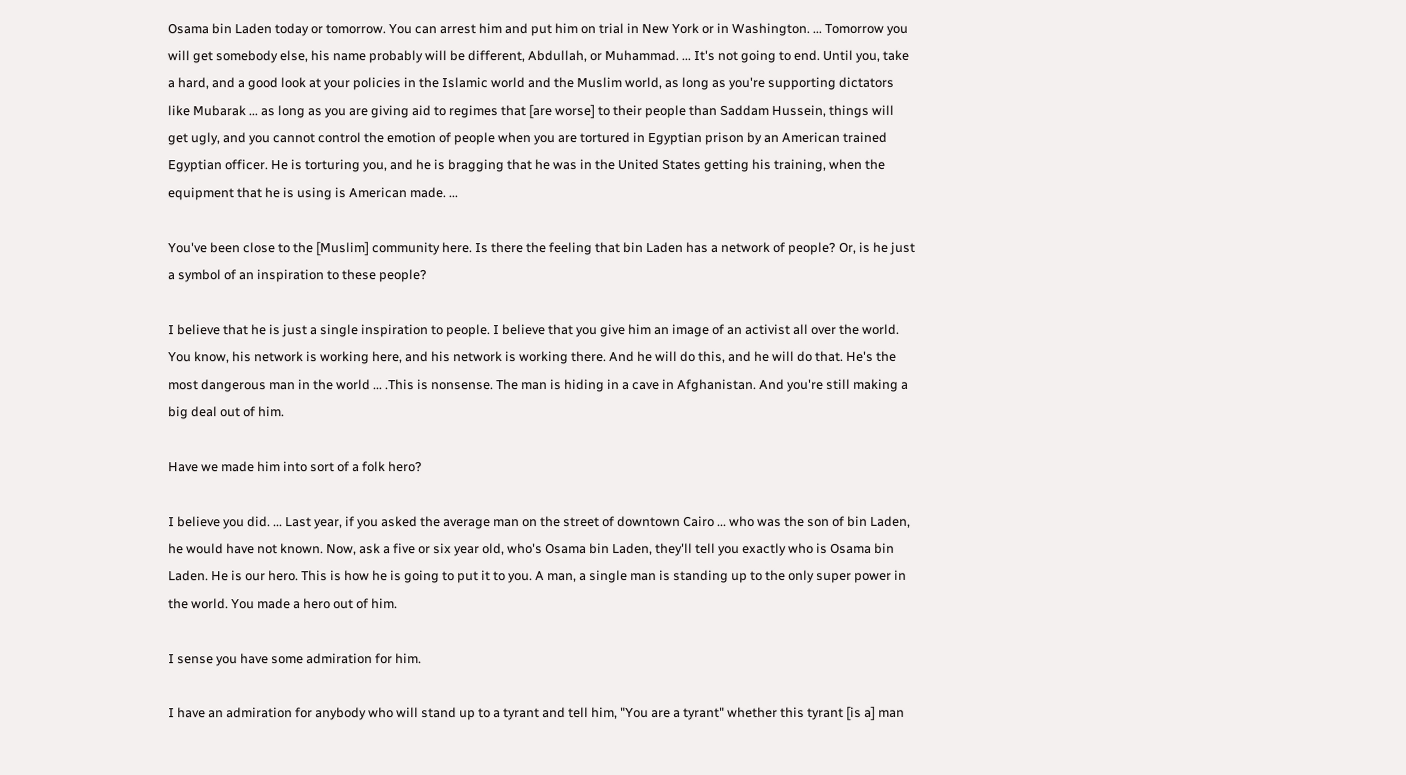Osama bin Laden today or tomorrow. You can arrest him and put him on trial in New York or in Washington. ... Tomorrow you will get somebody else, his name probably will be different, Abdullah, or Muhammad. ... It's not going to end. Until you, take a hard, and a good look at your policies in the Islamic world and the Muslim world, as long as you're supporting dictators like Mubarak ... as long as you are giving aid to regimes that [are worse] to their people than Saddam Hussein, things will get ugly, and you cannot control the emotion of people when you are tortured in Egyptian prison by an American trained Egyptian officer. He is torturing you, and he is bragging that he was in the United States getting his training, when the equipment that he is using is American made. ...

You've been close to the [Muslim] community here. Is there the feeling that bin Laden has a network of people? Or, is he just a symbol of an inspiration to these people?

I believe that he is just a single inspiration to people. I believe that you give him an image of an activist all over the world. You know, his network is working here, and his network is working there. And he will do this, and he will do that. He's the most dangerous man in the world ... .This is nonsense. The man is hiding in a cave in Afghanistan. And you're still making a big deal out of him.

Have we made him into sort of a folk hero?

I believe you did. ... Last year, if you asked the average man on the street of downtown Cairo ... who was the son of bin Laden, he would have not known. Now, ask a five or six year old, who's Osama bin Laden, they'll tell you exactly who is Osama bin Laden. He is our hero. This is how he is going to put it to you. A man, a single man is standing up to the only super power in the world. You made a hero out of him.

I sense you have some admiration for him.

I have an admiration for anybody who will stand up to a tyrant and tell him, "You are a tyrant" whether this tyrant [is a] man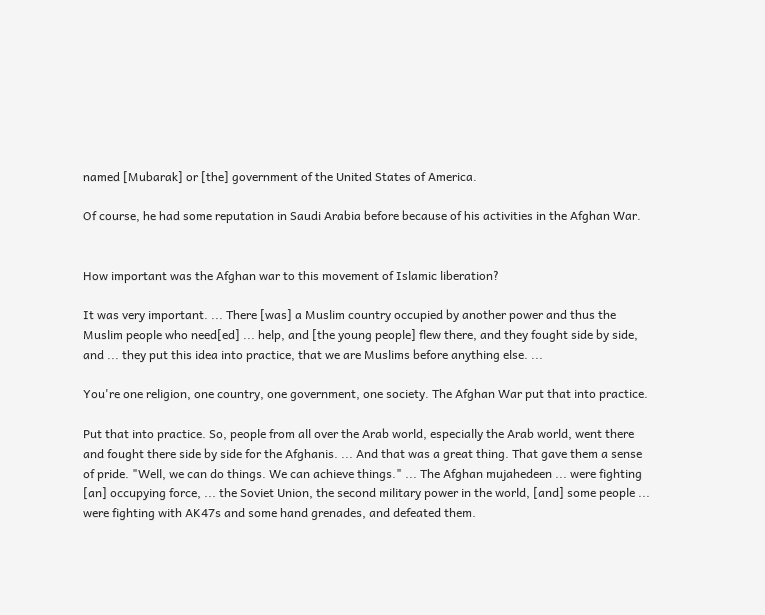named [Mubarak] or [the] government of the United States of America.

Of course, he had some reputation in Saudi Arabia before because of his activities in the Afghan War.


How important was the Afghan war to this movement of Islamic liberation?

It was very important. ... There [was] a Muslim country occupied by another power and thus the Muslim people who need[ed] ... help, and [the young people] flew there, and they fought side by side, and ... they put this idea into practice, that we are Muslims before anything else. ...

You're one religion, one country, one government, one society. The Afghan War put that into practice.

Put that into practice. So, people from all over the Arab world, especially the Arab world, went there and fought there side by side for the Afghanis. ... And that was a great thing. That gave them a sense of pride. "Well, we can do things. We can achieve things." ... The Afghan mujahedeen ... were fighting [an] occupying force, ... the Soviet Union, the second military power in the world, [and] some people ... were fighting with AK47s and some hand grenades, and defeated them.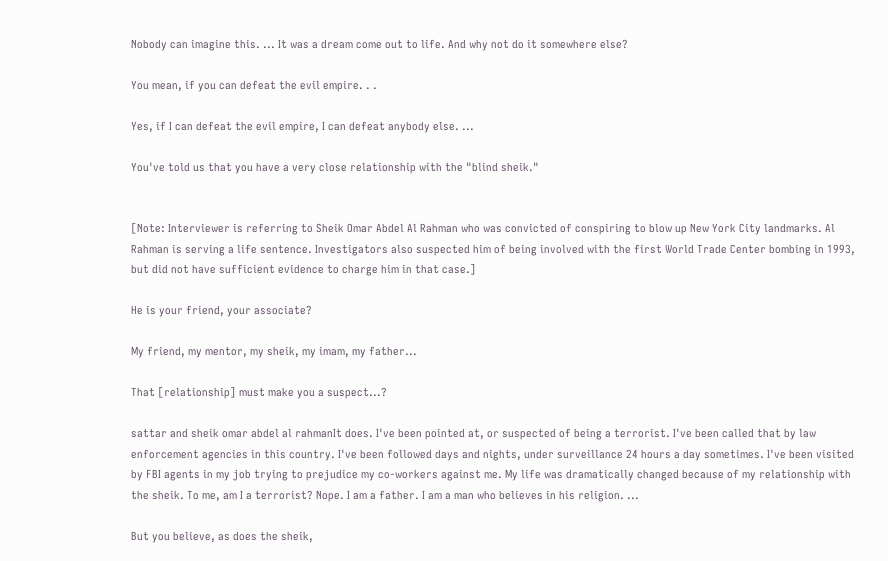Nobody can imagine this. ... It was a dream come out to life. And why not do it somewhere else?

You mean, if you can defeat the evil empire. . .

Yes, if I can defeat the evil empire, I can defeat anybody else. ...

You've told us that you have a very close relationship with the "blind sheik."


[Note: Interviewer is referring to Sheik Omar Abdel Al Rahman who was convicted of conspiring to blow up New York City landmarks. Al Rahman is serving a life sentence. Investigators also suspected him of being involved with the first World Trade Center bombing in 1993, but did not have sufficient evidence to charge him in that case.]

He is your friend, your associate?

My friend, my mentor, my sheik, my imam, my father...

That [relationship] must make you a suspect...?

sattar and sheik omar abdel al rahmanIt does. I've been pointed at, or suspected of being a terrorist. I've been called that by law enforcement agencies in this country. I've been followed days and nights, under surveillance 24 hours a day sometimes. I've been visited by FBI agents in my job trying to prejudice my co-workers against me. My life was dramatically changed because of my relationship with the sheik. To me, am I a terrorist? Nope. I am a father. I am a man who believes in his religion. ...

But you believe, as does the sheik,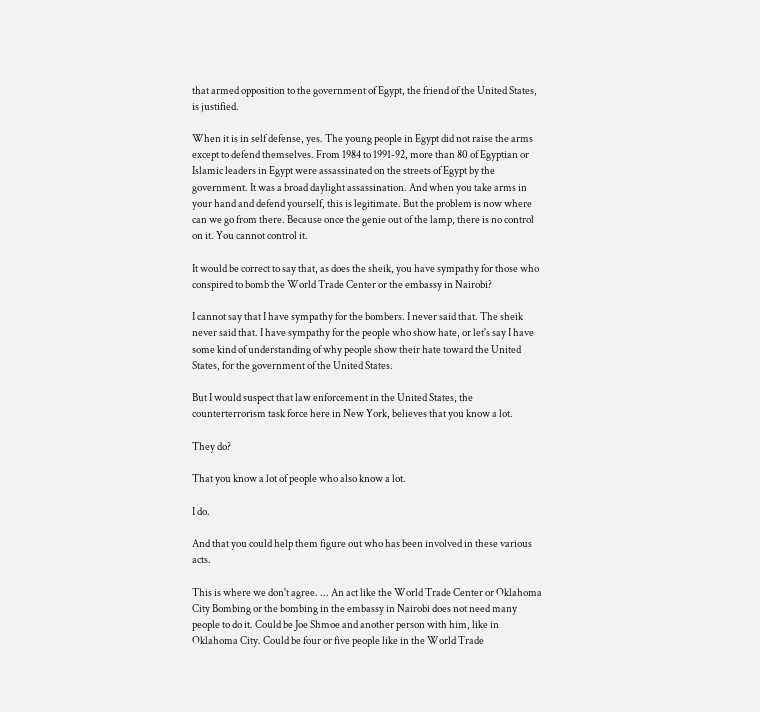that armed opposition to the government of Egypt, the friend of the United States, is justified.

When it is in self defense, yes. The young people in Egypt did not raise the arms except to defend themselves. From 1984 to 1991-92, more than 80 of Egyptian or Islamic leaders in Egypt were assassinated on the streets of Egypt by the government. It was a broad daylight assassination. And when you take arms in your hand and defend yourself, this is legitimate. But the problem is now where can we go from there. Because once the genie out of the lamp, there is no control on it. You cannot control it.

It would be correct to say that, as does the sheik, you have sympathy for those who conspired to bomb the World Trade Center or the embassy in Nairobi?

I cannot say that I have sympathy for the bombers. I never said that. The sheik never said that. I have sympathy for the people who show hate, or let's say I have some kind of understanding of why people show their hate toward the United States, for the government of the United States.

But I would suspect that law enforcement in the United States, the counterterrorism task force here in New York, believes that you know a lot.

They do?

That you know a lot of people who also know a lot.

I do.

And that you could help them figure out who has been involved in these various acts.

This is where we don't agree. ... An act like the World Trade Center or Oklahoma City Bombing or the bombing in the embassy in Nairobi does not need many people to do it. Could be Joe Shmoe and another person with him, like in Oklahoma City. Could be four or five people like in the World Trade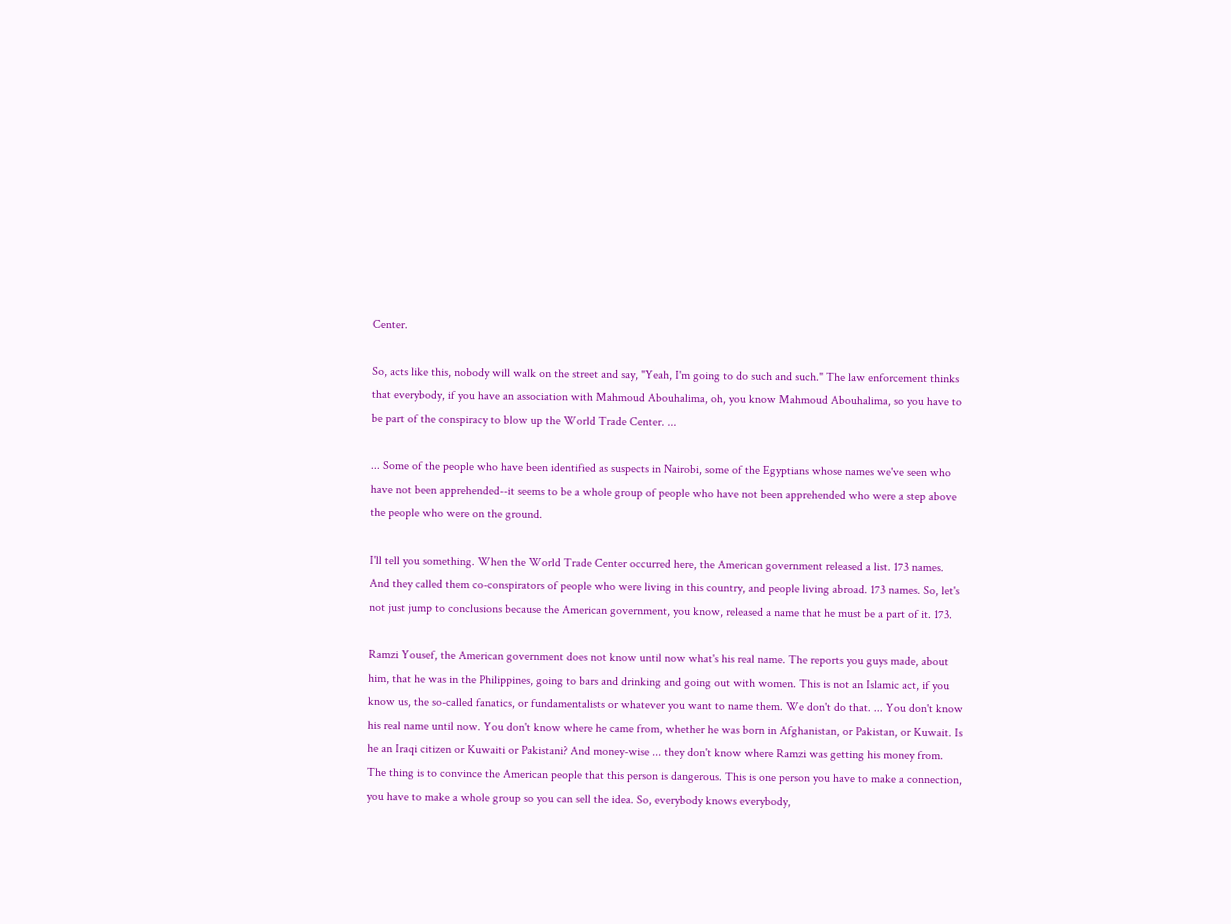Center.

So, acts like this, nobody will walk on the street and say, "Yeah, I'm going to do such and such." The law enforcement thinks that everybody, if you have an association with Mahmoud Abouhalima, oh, you know Mahmoud Abouhalima, so you have to be part of the conspiracy to blow up the World Trade Center. ...

... Some of the people who have been identified as suspects in Nairobi, some of the Egyptians whose names we've seen who have not been apprehended--it seems to be a whole group of people who have not been apprehended who were a step above the people who were on the ground.

I'll tell you something. When the World Trade Center occurred here, the American government released a list. 173 names. And they called them co-conspirators of people who were living in this country, and people living abroad. 173 names. So, let's not just jump to conclusions because the American government, you know, released a name that he must be a part of it. 173.

Ramzi Yousef, the American government does not know until now what's his real name. The reports you guys made, about him, that he was in the Philippines, going to bars and drinking and going out with women. This is not an Islamic act, if you know us, the so-called fanatics, or fundamentalists or whatever you want to name them. We don't do that. ... You don't know his real name until now. You don't know where he came from, whether he was born in Afghanistan, or Pakistan, or Kuwait. Is he an Iraqi citizen or Kuwaiti or Pakistani? And money-wise ... they don't know where Ramzi was getting his money from. The thing is to convince the American people that this person is dangerous. This is one person you have to make a connection, you have to make a whole group so you can sell the idea. So, everybody knows everybody,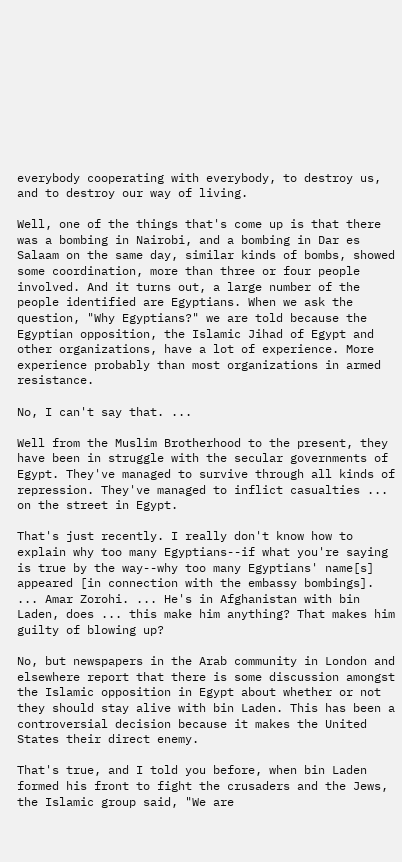everybody cooperating with everybody, to destroy us, and to destroy our way of living.

Well, one of the things that's come up is that there was a bombing in Nairobi, and a bombing in Dar es Salaam on the same day, similar kinds of bombs, showed some coordination, more than three or four people involved. And it turns out, a large number of the people identified are Egyptians. When we ask the question, "Why Egyptians?" we are told because the Egyptian opposition, the Islamic Jihad of Egypt and other organizations, have a lot of experience. More experience probably than most organizations in armed resistance.

No, I can't say that. ...

Well from the Muslim Brotherhood to the present, they have been in struggle with the secular governments of Egypt. They've managed to survive through all kinds of repression. They've managed to inflict casualties ... on the street in Egypt.

That's just recently. I really don't know how to explain why too many Egyptians--if what you're saying is true by the way--why too many Egyptians' name[s] appeared [in connection with the embassy bombings]. ... Amar Zorohi. ... He's in Afghanistan with bin Laden, does ... this make him anything? That makes him guilty of blowing up?

No, but newspapers in the Arab community in London and elsewhere report that there is some discussion amongst the Islamic opposition in Egypt about whether or not they should stay alive with bin Laden. This has been a controversial decision because it makes the United States their direct enemy.

That's true, and I told you before, when bin Laden formed his front to fight the crusaders and the Jews, the Islamic group said, "We are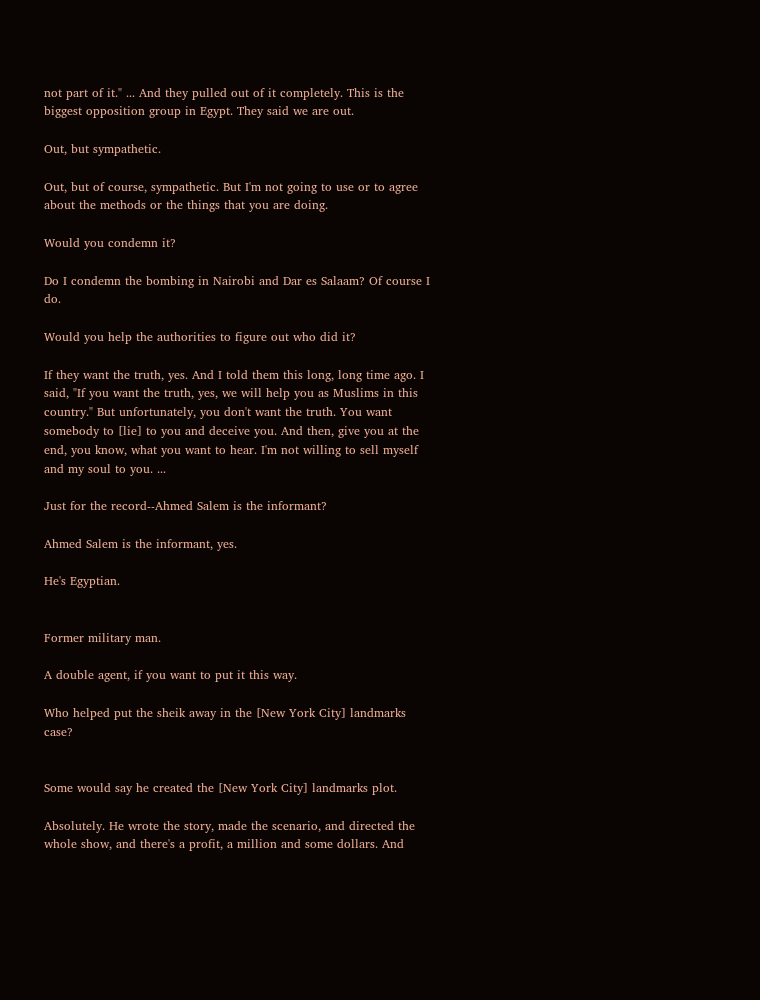not part of it." ... And they pulled out of it completely. This is the biggest opposition group in Egypt. They said we are out.

Out, but sympathetic.

Out, but of course, sympathetic. But I'm not going to use or to agree about the methods or the things that you are doing.

Would you condemn it?

Do I condemn the bombing in Nairobi and Dar es Salaam? Of course I do.

Would you help the authorities to figure out who did it?

If they want the truth, yes. And I told them this long, long time ago. I said, "If you want the truth, yes, we will help you as Muslims in this country." But unfortunately, you don't want the truth. You want somebody to [lie] to you and deceive you. And then, give you at the end, you know, what you want to hear. I'm not willing to sell myself and my soul to you. ...

Just for the record--Ahmed Salem is the informant?

Ahmed Salem is the informant, yes.

He's Egyptian.


Former military man.

A double agent, if you want to put it this way.

Who helped put the sheik away in the [New York City] landmarks case?


Some would say he created the [New York City] landmarks plot.

Absolutely. He wrote the story, made the scenario, and directed the whole show, and there's a profit, a million and some dollars. And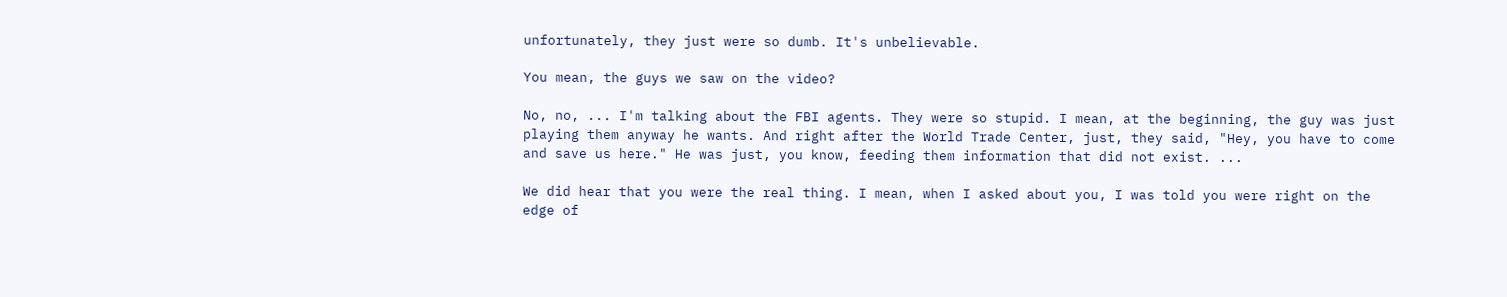unfortunately, they just were so dumb. It's unbelievable.

You mean, the guys we saw on the video?

No, no, ... I'm talking about the FBI agents. They were so stupid. I mean, at the beginning, the guy was just playing them anyway he wants. And right after the World Trade Center, just, they said, "Hey, you have to come and save us here." He was just, you know, feeding them information that did not exist. ...

We did hear that you were the real thing. I mean, when I asked about you, I was told you were right on the edge of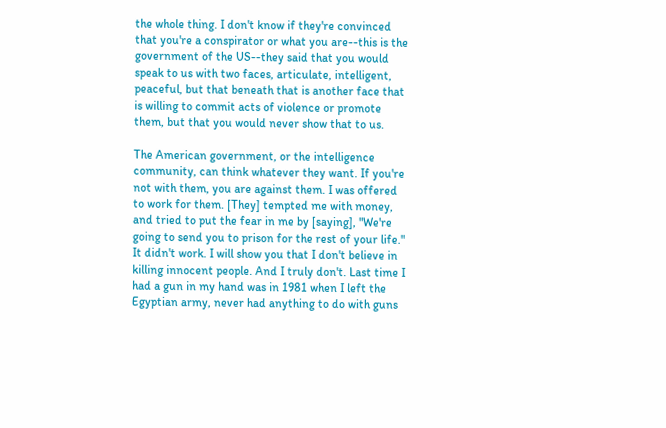the whole thing. I don't know if they're convinced that you're a conspirator or what you are--this is the government of the US--they said that you would speak to us with two faces, articulate, intelligent, peaceful, but that beneath that is another face that is willing to commit acts of violence or promote them, but that you would never show that to us.

The American government, or the intelligence community, can think whatever they want. If you're not with them, you are against them. I was offered to work for them. [They] tempted me with money, and tried to put the fear in me by [saying], "We're going to send you to prison for the rest of your life." It didn't work. I will show you that I don't believe in killing innocent people. And I truly don't. Last time I had a gun in my hand was in 1981 when I left the Egyptian army, never had anything to do with guns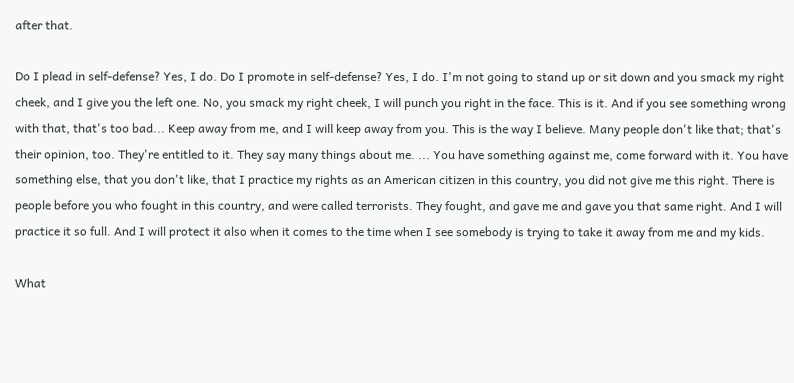after that.

Do I plead in self-defense? Yes, I do. Do I promote in self-defense? Yes, I do. I'm not going to stand up or sit down and you smack my right cheek, and I give you the left one. No, you smack my right cheek, I will punch you right in the face. This is it. And if you see something wrong with that, that's too bad... Keep away from me, and I will keep away from you. This is the way I believe. Many people don't like that; that's their opinion, too. They're entitled to it. They say many things about me. ... You have something against me, come forward with it. You have something else, that you don't like, that I practice my rights as an American citizen in this country, you did not give me this right. There is people before you who fought in this country, and were called terrorists. They fought, and gave me and gave you that same right. And I will practice it so full. And I will protect it also when it comes to the time when I see somebody is trying to take it away from me and my kids.

What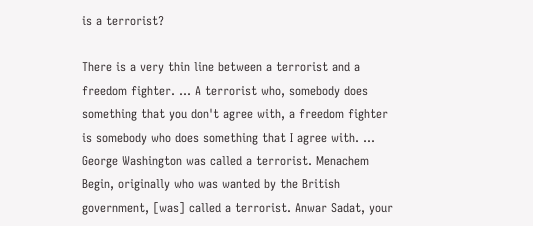is a terrorist?

There is a very thin line between a terrorist and a freedom fighter. ... A terrorist who, somebody does something that you don't agree with, a freedom fighter is somebody who does something that I agree with. ... George Washington was called a terrorist. Menachem Begin, originally who was wanted by the British government, [was] called a terrorist. Anwar Sadat, your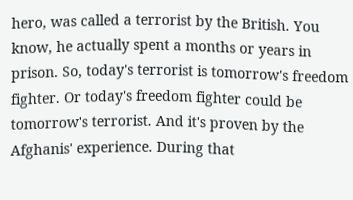hero, was called a terrorist by the British. You know, he actually spent a months or years in prison. So, today's terrorist is tomorrow's freedom fighter. Or today's freedom fighter could be tomorrow's terrorist. And it's proven by the Afghanis' experience. During that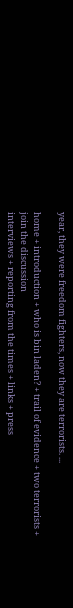year, they were freedom fighters, now they are terrorists. ...

home + introduction + who is bin laden? + trail of evidence + two terrorists + join the discussion
interviews + reporting from the times + links + press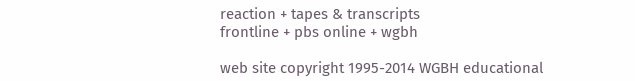reaction + tapes & transcripts
frontline + pbs online + wgbh

web site copyright 1995-2014 WGBH educational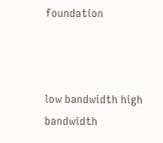foundation



low bandwidth high bandwidth